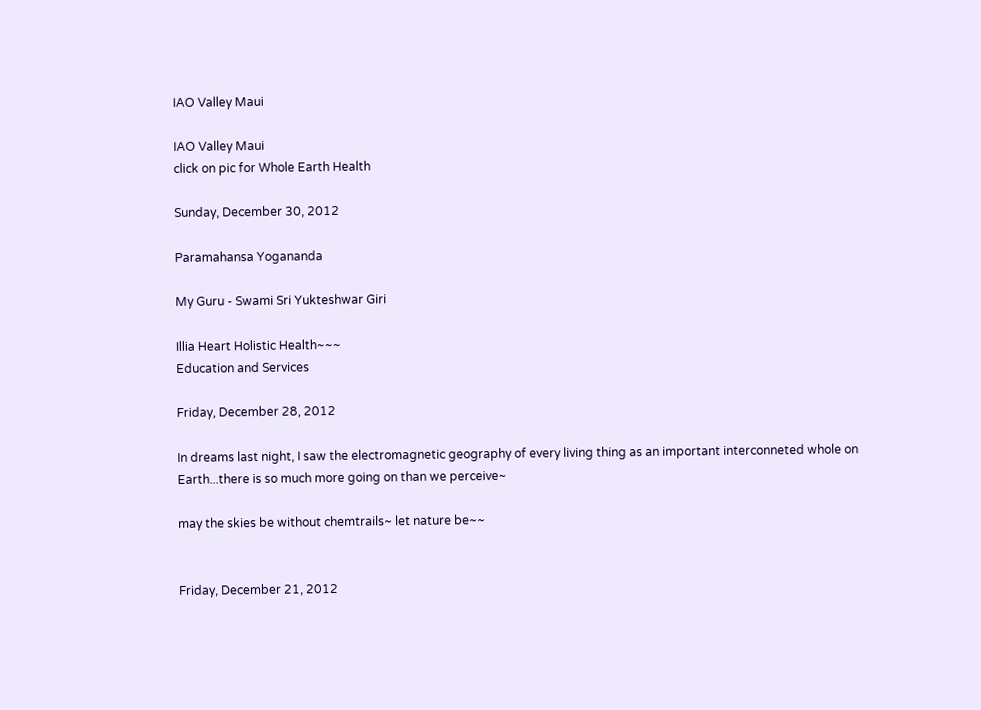IAO Valley Maui

IAO Valley Maui
click on pic for Whole Earth Health

Sunday, December 30, 2012

Paramahansa Yogananda

My Guru - Swami Sri Yukteshwar Giri

Illia Heart Holistic Health~~~
Education and Services

Friday, December 28, 2012

In dreams last night, I saw the electromagnetic geography of every living thing as an important interconneted whole on Earth...there is so much more going on than we perceive~

may the skies be without chemtrails~ let nature be~~


Friday, December 21, 2012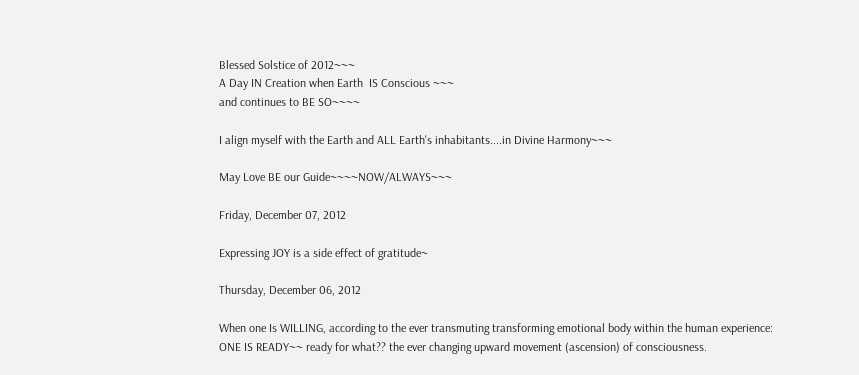Blessed Solstice of 2012~~~
A Day IN Creation when Earth  IS Conscious ~~~
and continues to BE SO~~~~

I align myself with the Earth and ALL Earth's inhabitants....in Divine Harmony~~~

May Love BE our Guide~~~~NOW/ALWAYS~~~

Friday, December 07, 2012

Expressing JOY is a side effect of gratitude~

Thursday, December 06, 2012

When one Is WILLING, according to the ever transmuting transforming emotional body within the human experience: ONE IS READY~~ ready for what?? the ever changing upward movement (ascension) of consciousness.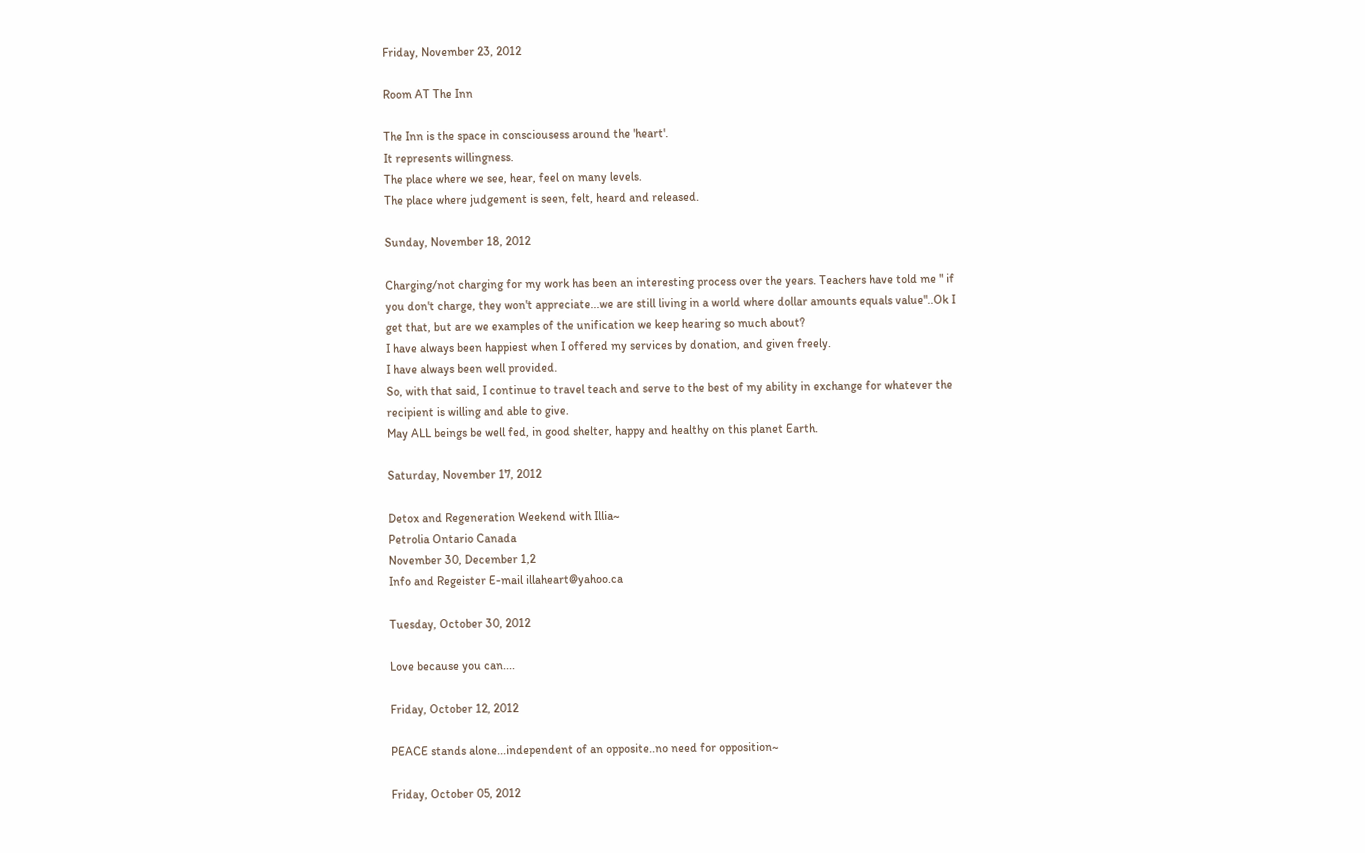Friday, November 23, 2012

Room AT The Inn

The Inn is the space in consciousess around the 'heart'.
It represents willingness.
The place where we see, hear, feel on many levels.
The place where judgement is seen, felt, heard and released.

Sunday, November 18, 2012

Charging/not charging for my work has been an interesting process over the years. Teachers have told me " if you don't charge, they won't appreciate...we are still living in a world where dollar amounts equals value"..Ok I get that, but are we examples of the unification we keep hearing so much about?
I have always been happiest when I offered my services by donation, and given freely.
I have always been well provided.
So, with that said, I continue to travel teach and serve to the best of my ability in exchange for whatever the recipient is willing and able to give.
May ALL beings be well fed, in good shelter, happy and healthy on this planet Earth.

Saturday, November 17, 2012

Detox and Regeneration Weekend with Illia~
Petrolia Ontario Canada
November 30, December 1,2
Info and Regeister E-mail illaheart@yahoo.ca

Tuesday, October 30, 2012

Love because you can....

Friday, October 12, 2012

PEACE stands alone...independent of an opposite..no need for opposition~

Friday, October 05, 2012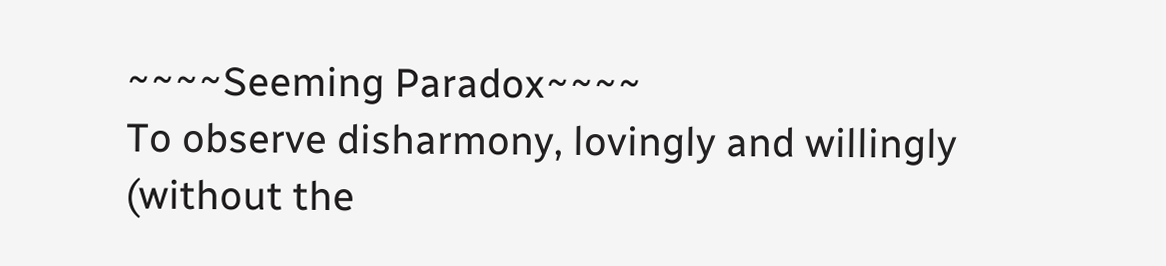~~~~Seeming Paradox~~~~
To observe disharmony, lovingly and willingly (without the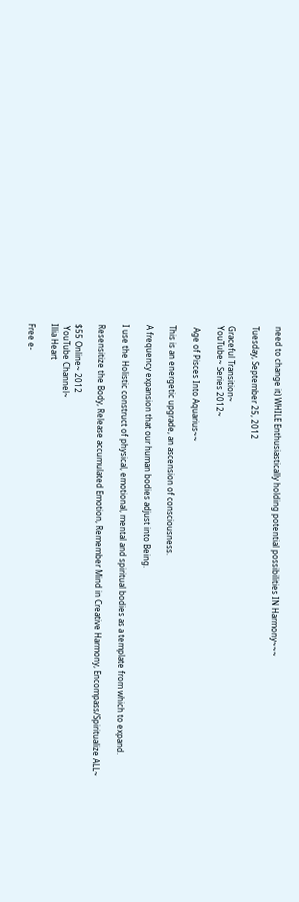need to change it) WHILE Enthusiastically holding potential possibilities IN Harmony~~~

Tuesday, September 25, 2012

Graceful Transition~
YouTube~ Series 2012~

 Age of Pisces Into Aquarius~~

This is an energetic upgrade, an ascension of consciousness.

A frequency expansion that our human bodies adjust into Being.

I use the Holistic construct of physical, emotional, mental and spiritual bodies as a template from which to expand.

Resensitize the Body, Release accumulated Emotion, Remember Mind in Creative Harmony, Encompass/Spiritualize ALL~

$55 Online~ 2012
 YouTube Channel~
Illia Heart

Free e-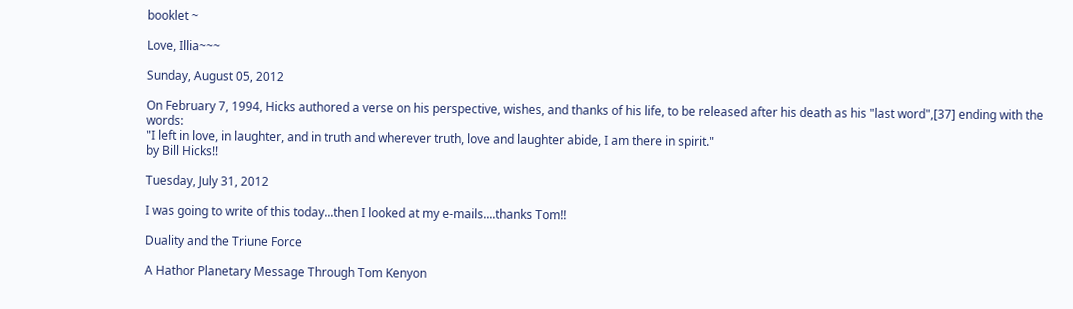booklet ~

Love, Illia~~~

Sunday, August 05, 2012

On February 7, 1994, Hicks authored a verse on his perspective, wishes, and thanks of his life, to be released after his death as his "last word",[37] ending with the words:
"I left in love, in laughter, and in truth and wherever truth, love and laughter abide, I am there in spirit."
by Bill Hicks!!

Tuesday, July 31, 2012

I was going to write of this today...then I looked at my e-mails....thanks Tom!!

Duality and the Triune Force

A Hathor Planetary Message Through Tom Kenyon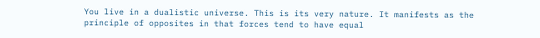You live in a dualistic universe. This is its very nature. It manifests as the principle of opposites in that forces tend to have equal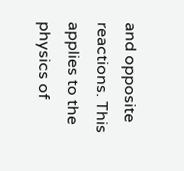and opposite reactions. This applies to the physics of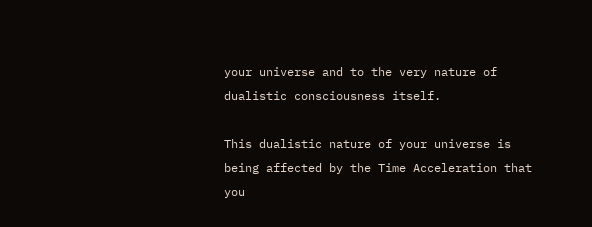your universe and to the very nature of dualistic consciousness itself.

This dualistic nature of your universe is being affected by the Time Acceleration that you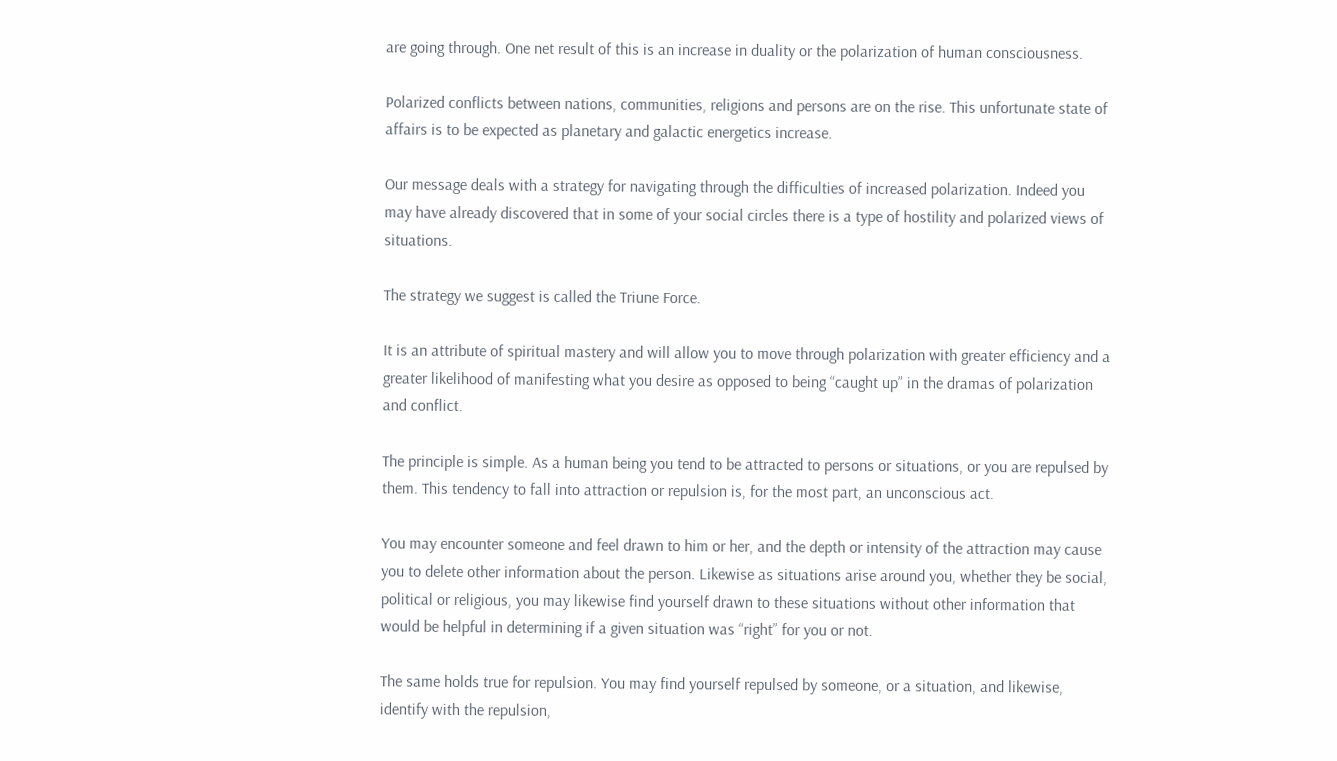are going through. One net result of this is an increase in duality or the polarization of human consciousness.

Polarized conflicts between nations, communities, religions and persons are on the rise. This unfortunate state of affairs is to be expected as planetary and galactic energetics increase.

Our message deals with a strategy for navigating through the difficulties of increased polarization. Indeed you may have already discovered that in some of your social circles there is a type of hostility and polarized views of situations.

The strategy we suggest is called the Triune Force.

It is an attribute of spiritual mastery and will allow you to move through polarization with greater efficiency and a greater likelihood of manifesting what you desire as opposed to being “caught up” in the dramas of polarization and conflict.

The principle is simple. As a human being you tend to be attracted to persons or situations, or you are repulsed by them. This tendency to fall into attraction or repulsion is, for the most part, an unconscious act.

You may encounter someone and feel drawn to him or her, and the depth or intensity of the attraction may cause you to delete other information about the person. Likewise as situations arise around you, whether they be social, political or religious, you may likewise find yourself drawn to these situations without other information that would be helpful in determining if a given situation was “right” for you or not.

The same holds true for repulsion. You may find yourself repulsed by someone, or a situation, and likewise, identify with the repulsion,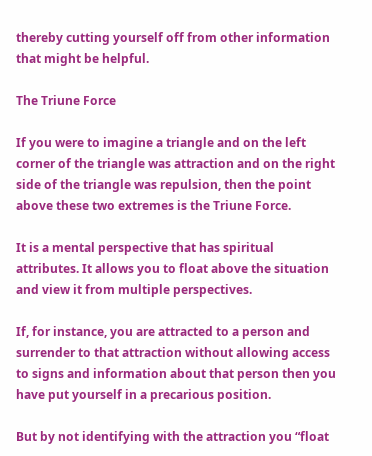thereby cutting yourself off from other information that might be helpful.

The Triune Force

If you were to imagine a triangle and on the left corner of the triangle was attraction and on the right side of the triangle was repulsion, then the point above these two extremes is the Triune Force.

It is a mental perspective that has spiritual attributes. It allows you to float above the situation and view it from multiple perspectives.

If, for instance, you are attracted to a person and surrender to that attraction without allowing access to signs and information about that person then you have put yourself in a precarious position.

But by not identifying with the attraction you “float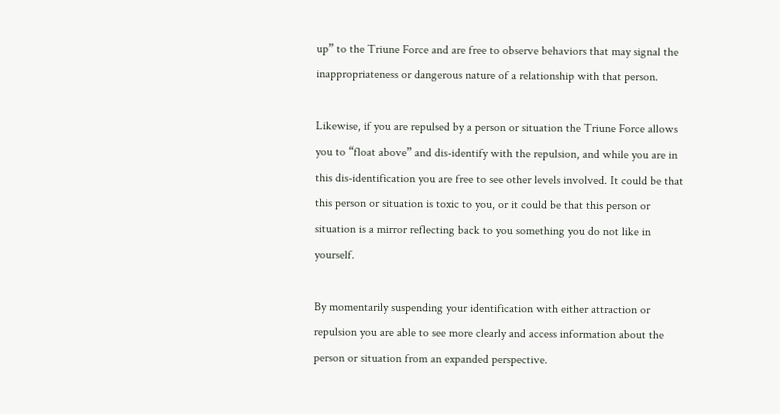up” to the Triune Force and are free to observe behaviors that may signal the inappropriateness or dangerous nature of a relationship with that person.

Likewise, if you are repulsed by a person or situation the Triune Force allows you to “float above” and dis-identify with the repulsion, and while you are in this dis-identification you are free to see other levels involved. It could be that this person or situation is toxic to you, or it could be that this person or situation is a mirror reflecting back to you something you do not like in yourself.

By momentarily suspending your identification with either attraction or repulsion you are able to see more clearly and access information about the person or situation from an expanded perspective.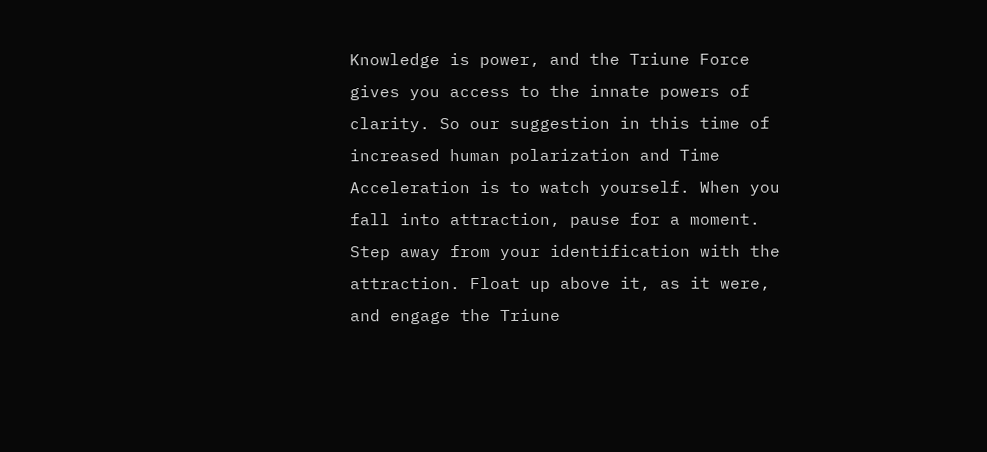Knowledge is power, and the Triune Force gives you access to the innate powers of clarity. So our suggestion in this time of increased human polarization and Time Acceleration is to watch yourself. When you fall into attraction, pause for a moment. Step away from your identification with the attraction. Float up above it, as it were, and engage the Triune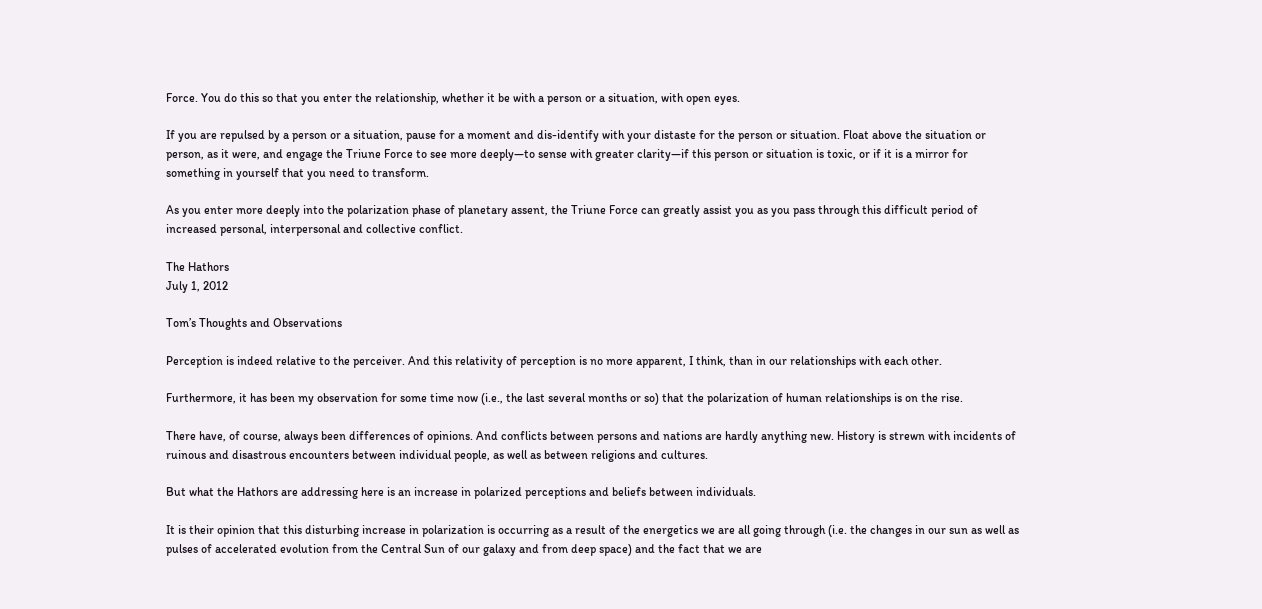Force. You do this so that you enter the relationship, whether it be with a person or a situation, with open eyes.

If you are repulsed by a person or a situation, pause for a moment and dis-identify with your distaste for the person or situation. Float above the situation or person, as it were, and engage the Triune Force to see more deeply—to sense with greater clarity—if this person or situation is toxic, or if it is a mirror for something in yourself that you need to transform.

As you enter more deeply into the polarization phase of planetary assent, the Triune Force can greatly assist you as you pass through this difficult period of increased personal, interpersonal and collective conflict.

The Hathors
July 1, 2012

Tom’s Thoughts and Observations

Perception is indeed relative to the perceiver. And this relativity of perception is no more apparent, I think, than in our relationships with each other.

Furthermore, it has been my observation for some time now (i.e., the last several months or so) that the polarization of human relationships is on the rise.

There have, of course, always been differences of opinions. And conflicts between persons and nations are hardly anything new. History is strewn with incidents of ruinous and disastrous encounters between individual people, as well as between religions and cultures.

But what the Hathors are addressing here is an increase in polarized perceptions and beliefs between individuals.

It is their opinion that this disturbing increase in polarization is occurring as a result of the energetics we are all going through (i.e. the changes in our sun as well as pulses of accelerated evolution from the Central Sun of our galaxy and from deep space) and the fact that we are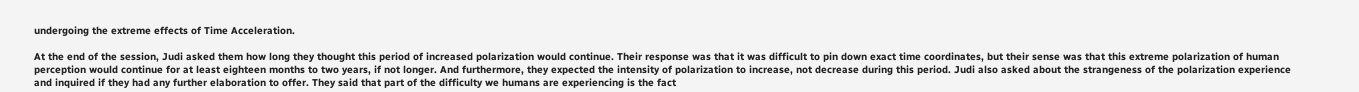undergoing the extreme effects of Time Acceleration.

At the end of the session, Judi asked them how long they thought this period of increased polarization would continue. Their response was that it was difficult to pin down exact time coordinates, but their sense was that this extreme polarization of human perception would continue for at least eighteen months to two years, if not longer. And furthermore, they expected the intensity of polarization to increase, not decrease during this period. Judi also asked about the strangeness of the polarization experience and inquired if they had any further elaboration to offer. They said that part of the difficulty we humans are experiencing is the fact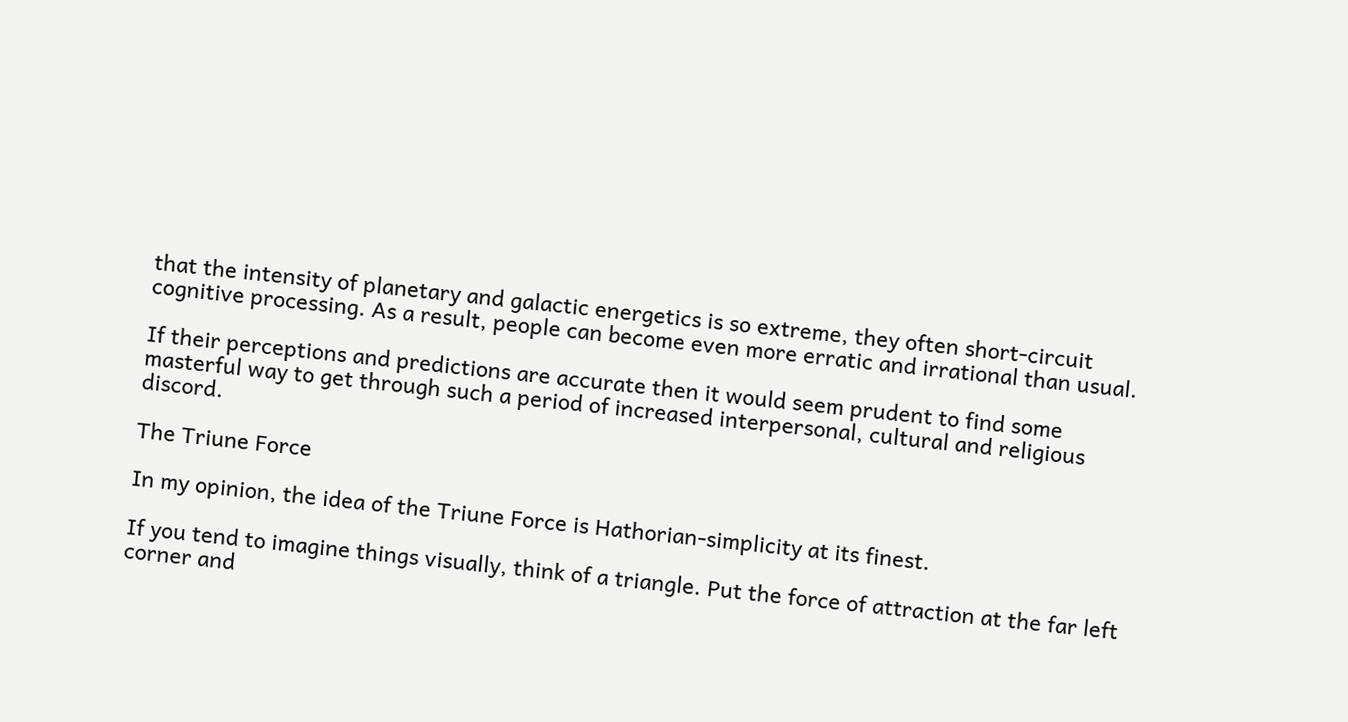that the intensity of planetary and galactic energetics is so extreme, they often short-circuit cognitive processing. As a result, people can become even more erratic and irrational than usual.

If their perceptions and predictions are accurate then it would seem prudent to find some masterful way to get through such a period of increased interpersonal, cultural and religious discord.

The Triune Force

In my opinion, the idea of the Triune Force is Hathorian-simplicity at its finest.

If you tend to imagine things visually, think of a triangle. Put the force of attraction at the far left corner and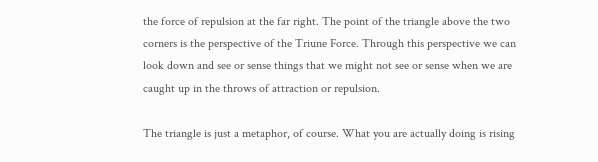the force of repulsion at the far right. The point of the triangle above the two corners is the perspective of the Triune Force. Through this perspective we can look down and see or sense things that we might not see or sense when we are caught up in the throws of attraction or repulsion.

The triangle is just a metaphor, of course. What you are actually doing is rising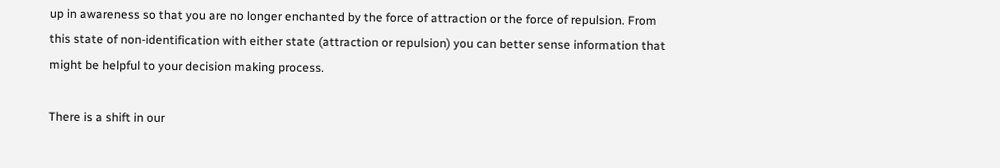up in awareness so that you are no longer enchanted by the force of attraction or the force of repulsion. From this state of non-identification with either state (attraction or repulsion) you can better sense information that might be helpful to your decision making process.

There is a shift in our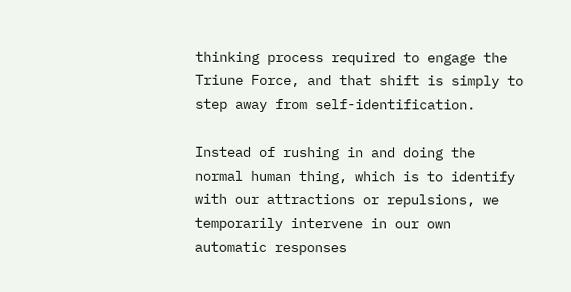thinking process required to engage the Triune Force, and that shift is simply to step away from self-identification.

Instead of rushing in and doing the normal human thing, which is to identify with our attractions or repulsions, we temporarily intervene in our own automatic responses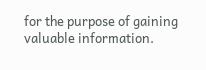for the purpose of gaining valuable information.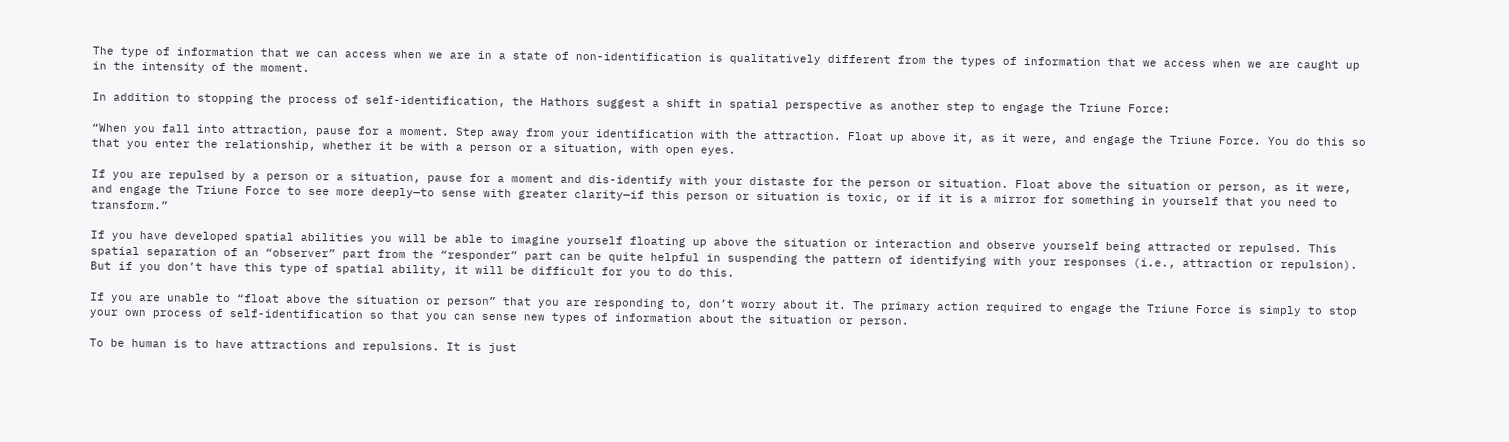The type of information that we can access when we are in a state of non-identification is qualitatively different from the types of information that we access when we are caught up in the intensity of the moment.

In addition to stopping the process of self-identification, the Hathors suggest a shift in spatial perspective as another step to engage the Triune Force:

“When you fall into attraction, pause for a moment. Step away from your identification with the attraction. Float up above it, as it were, and engage the Triune Force. You do this so that you enter the relationship, whether it be with a person or a situation, with open eyes.

If you are repulsed by a person or a situation, pause for a moment and dis-identify with your distaste for the person or situation. Float above the situation or person, as it were, and engage the Triune Force to see more deeply—to sense with greater clarity—if this person or situation is toxic, or if it is a mirror for something in yourself that you need to transform.”

If you have developed spatial abilities you will be able to imagine yourself floating up above the situation or interaction and observe yourself being attracted or repulsed. This spatial separation of an “observer” part from the “responder” part can be quite helpful in suspending the pattern of identifying with your responses (i.e., attraction or repulsion). But if you don’t have this type of spatial ability, it will be difficult for you to do this.

If you are unable to “float above the situation or person” that you are responding to, don’t worry about it. The primary action required to engage the Triune Force is simply to stop your own process of self-identification so that you can sense new types of information about the situation or person.

To be human is to have attractions and repulsions. It is just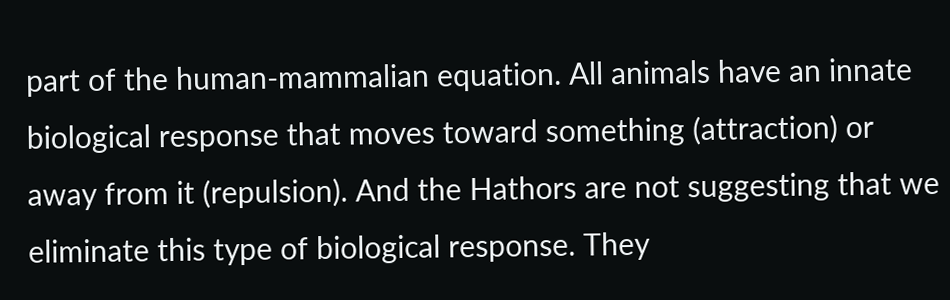part of the human-mammalian equation. All animals have an innate biological response that moves toward something (attraction) or away from it (repulsion). And the Hathors are not suggesting that we eliminate this type of biological response. They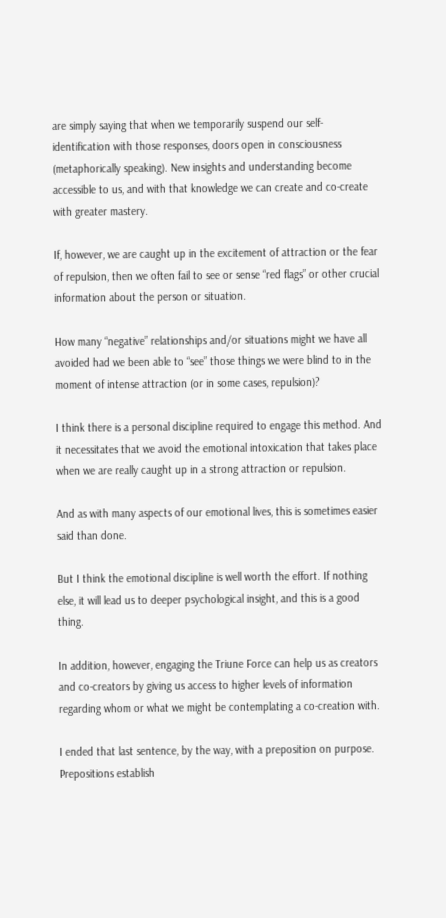are simply saying that when we temporarily suspend our self-identification with those responses, doors open in consciousness (metaphorically speaking). New insights and understanding become accessible to us, and with that knowledge we can create and co-create with greater mastery.

If, however, we are caught up in the excitement of attraction or the fear of repulsion, then we often fail to see or sense “red flags” or other crucial information about the person or situation.

How many “negative” relationships and/or situations might we have all avoided had we been able to “see” those things we were blind to in the moment of intense attraction (or in some cases, repulsion)?

I think there is a personal discipline required to engage this method. And it necessitates that we avoid the emotional intoxication that takes place when we are really caught up in a strong attraction or repulsion.

And as with many aspects of our emotional lives, this is sometimes easier said than done.

But I think the emotional discipline is well worth the effort. If nothing else, it will lead us to deeper psychological insight, and this is a good thing.

In addition, however, engaging the Triune Force can help us as creators and co-creators by giving us access to higher levels of information regarding whom or what we might be contemplating a co-creation with.

I ended that last sentence, by the way, with a preposition on purpose. Prepositions establish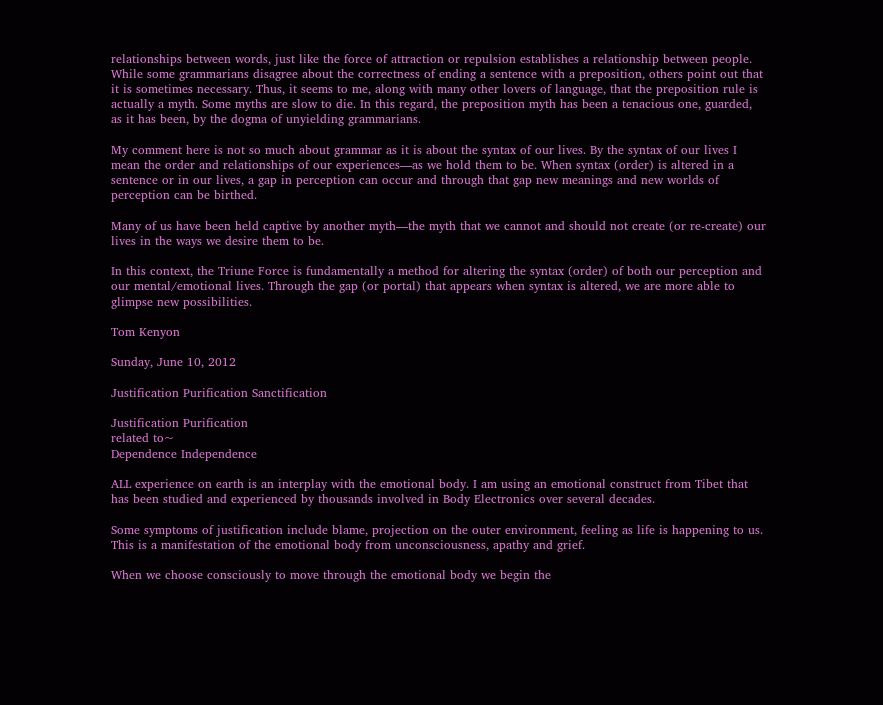relationships between words, just like the force of attraction or repulsion establishes a relationship between people. While some grammarians disagree about the correctness of ending a sentence with a preposition, others point out that it is sometimes necessary. Thus, it seems to me, along with many other lovers of language, that the preposition rule is actually a myth. Some myths are slow to die. In this regard, the preposition myth has been a tenacious one, guarded, as it has been, by the dogma of unyielding grammarians.

My comment here is not so much about grammar as it is about the syntax of our lives. By the syntax of our lives I mean the order and relationships of our experiences—as we hold them to be. When syntax (order) is altered in a sentence or in our lives, a gap in perception can occur and through that gap new meanings and new worlds of perception can be birthed.

Many of us have been held captive by another myth—the myth that we cannot and should not create (or re-create) our lives in the ways we desire them to be.

In this context, the Triune Force is fundamentally a method for altering the syntax (order) of both our perception and our mental/emotional lives. Through the gap (or portal) that appears when syntax is altered, we are more able to glimpse new possibilities.

Tom Kenyon

Sunday, June 10, 2012

Justification Purification Sanctification

Justification Purification
related to~
Dependence Independence

ALL experience on earth is an interplay with the emotional body. I am using an emotional construct from Tibet that has been studied and experienced by thousands involved in Body Electronics over several decades.

Some symptoms of justification include blame, projection on the outer environment, feeling as life is happening to us. This is a manifestation of the emotional body from unconsciousness, apathy and grief.

When we choose consciously to move through the emotional body we begin the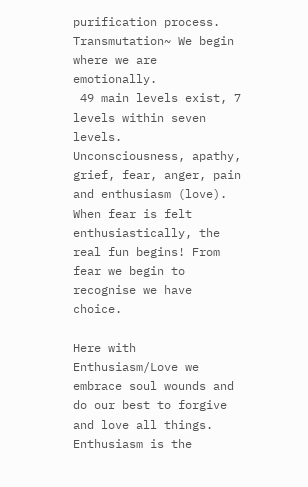purification process. Transmutation~ We begin where we are emotionally.
 49 main levels exist, 7 levels within seven levels.
Unconsciousness, apathy, grief, fear, anger, pain and enthusiasm (love).
When fear is felt enthusiastically, the real fun begins! From fear we begin to recognise we have choice.

Here with Enthusiasm/Love we embrace soul wounds and do our best to forgive and love all things.
Enthusiasm is the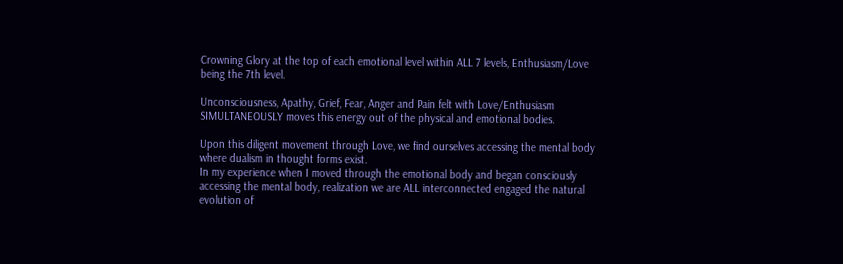Crowning Glory at the top of each emotional level within ALL 7 levels, Enthusiasm/Love being the 7th level.

Unconsciousness, Apathy, Grief, Fear, Anger and Pain felt with Love/Enthusiasm SIMULTANEOUSLY moves this energy out of the physical and emotional bodies.

Upon this diligent movement through Love, we find ourselves accessing the mental body where dualism in thought forms exist.
In my experience when I moved through the emotional body and began consciously accessing the mental body, realization we are ALL interconnected engaged the natural evolution of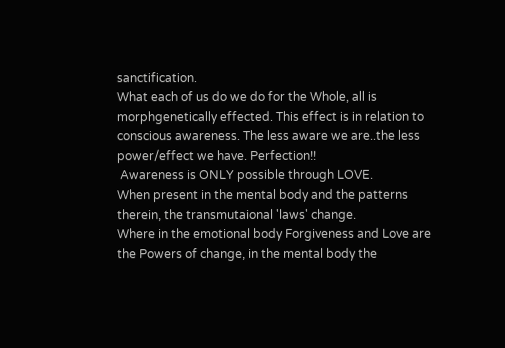sanctification.
What each of us do we do for the Whole, all is morphgenetically effected. This effect is in relation to conscious awareness. The less aware we are..the less power/effect we have. Perfection!!
 Awareness is ONLY possible through LOVE.
When present in the mental body and the patterns therein, the transmutaional 'laws' change.
Where in the emotional body Forgiveness and Love are the Powers of change, in the mental body the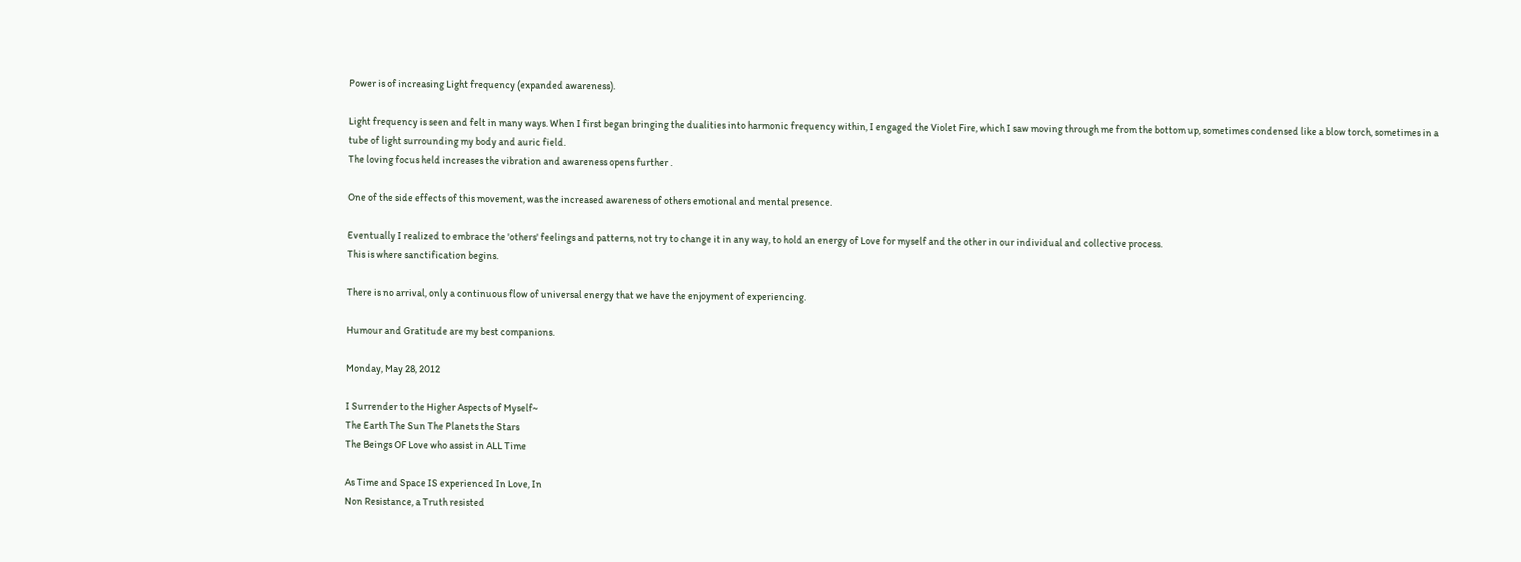Power is of increasing Light frequency (expanded awareness).

Light frequency is seen and felt in many ways. When I first began bringing the dualities into harmonic frequency within, I engaged the Violet Fire, which I saw moving through me from the bottom up, sometimes condensed like a blow torch, sometimes in a tube of light surrounding my body and auric field.
The loving focus held increases the vibration and awareness opens further .

One of the side effects of this movement, was the increased awareness of others emotional and mental presence.

Eventually I realized to embrace the 'others' feelings and patterns, not try to change it in any way, to hold an energy of Love for myself and the other in our individual and collective process.
This is where sanctification begins.

There is no arrival, only a continuous flow of universal energy that we have the enjoyment of experiencing.

Humour and Gratitude are my best companions.

Monday, May 28, 2012

I Surrender to the Higher Aspects of Myself~
The Earth The Sun The Planets the Stars
The Beings OF Love who assist in ALL Time

As Time and Space IS experienced In Love, In
Non Resistance, a Truth resisted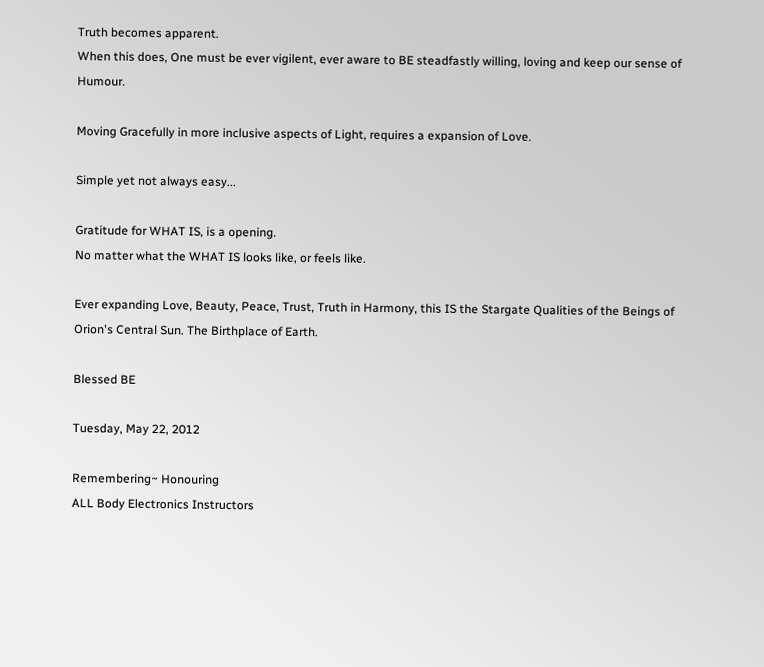Truth becomes apparent.
When this does, One must be ever vigilent, ever aware to BE steadfastly willing, loving and keep our sense of Humour.

Moving Gracefully in more inclusive aspects of Light, requires a expansion of Love.

Simple yet not always easy...

Gratitude for WHAT IS, is a opening.
No matter what the WHAT IS looks like, or feels like.

Ever expanding Love, Beauty, Peace, Trust, Truth in Harmony, this IS the Stargate Qualities of the Beings of Orion's Central Sun. The Birthplace of Earth.

Blessed BE

Tuesday, May 22, 2012

Remembering~ Honouring
ALL Body Electronics Instructors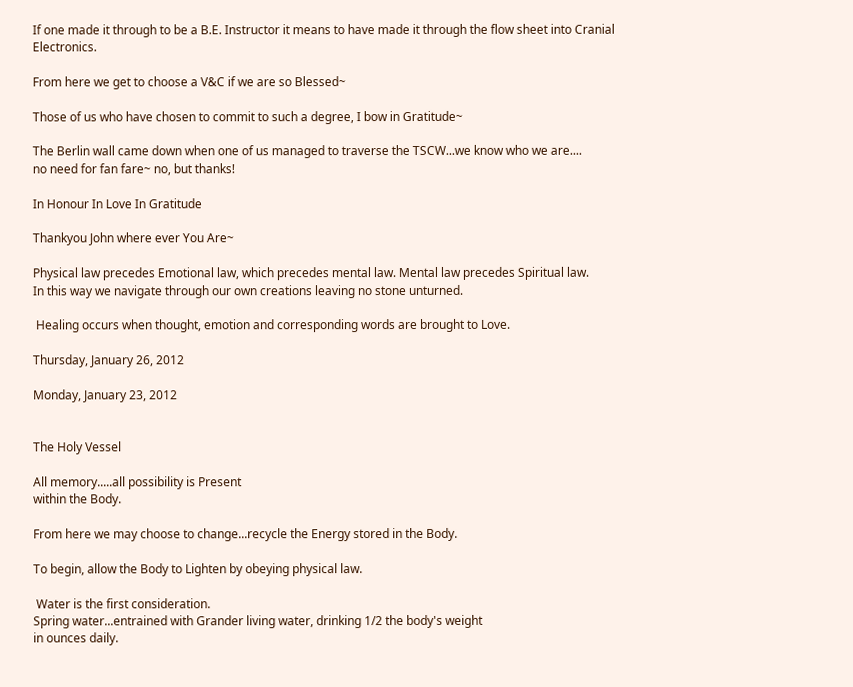If one made it through to be a B.E. Instructor it means to have made it through the flow sheet into Cranial Electronics.

From here we get to choose a V&C if we are so Blessed~

Those of us who have chosen to commit to such a degree, I bow in Gratitude~

The Berlin wall came down when one of us managed to traverse the TSCW...we know who we are....
no need for fan fare~ no, but thanks!

In Honour In Love In Gratitude

Thankyou John where ever You Are~

Physical law precedes Emotional law, which precedes mental law. Mental law precedes Spiritual law.
In this way we navigate through our own creations leaving no stone unturned.

 Healing occurs when thought, emotion and corresponding words are brought to Love.

Thursday, January 26, 2012

Monday, January 23, 2012


The Holy Vessel

All memory.....all possibility is Present
within the Body.

From here we may choose to change...recycle the Energy stored in the Body.

To begin, allow the Body to Lighten by obeying physical law.

 Water is the first consideration.
Spring water...entrained with Grander living water, drinking 1/2 the body's weight
in ounces daily.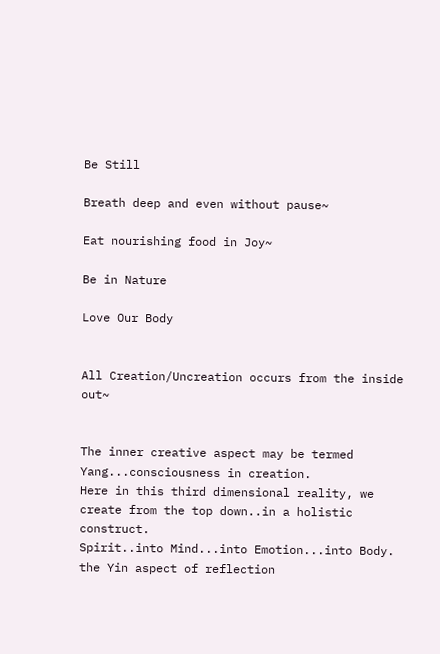Be Still

Breath deep and even without pause~

Eat nourishing food in Joy~

Be in Nature

Love Our Body


All Creation/Uncreation occurs from the inside out~


The inner creative aspect may be termed Yang...consciousness in creation.
Here in this third dimensional reality, we create from the top down..in a holistic construct.
Spirit..into Mind...into Emotion...into Body.
the Yin aspect of reflection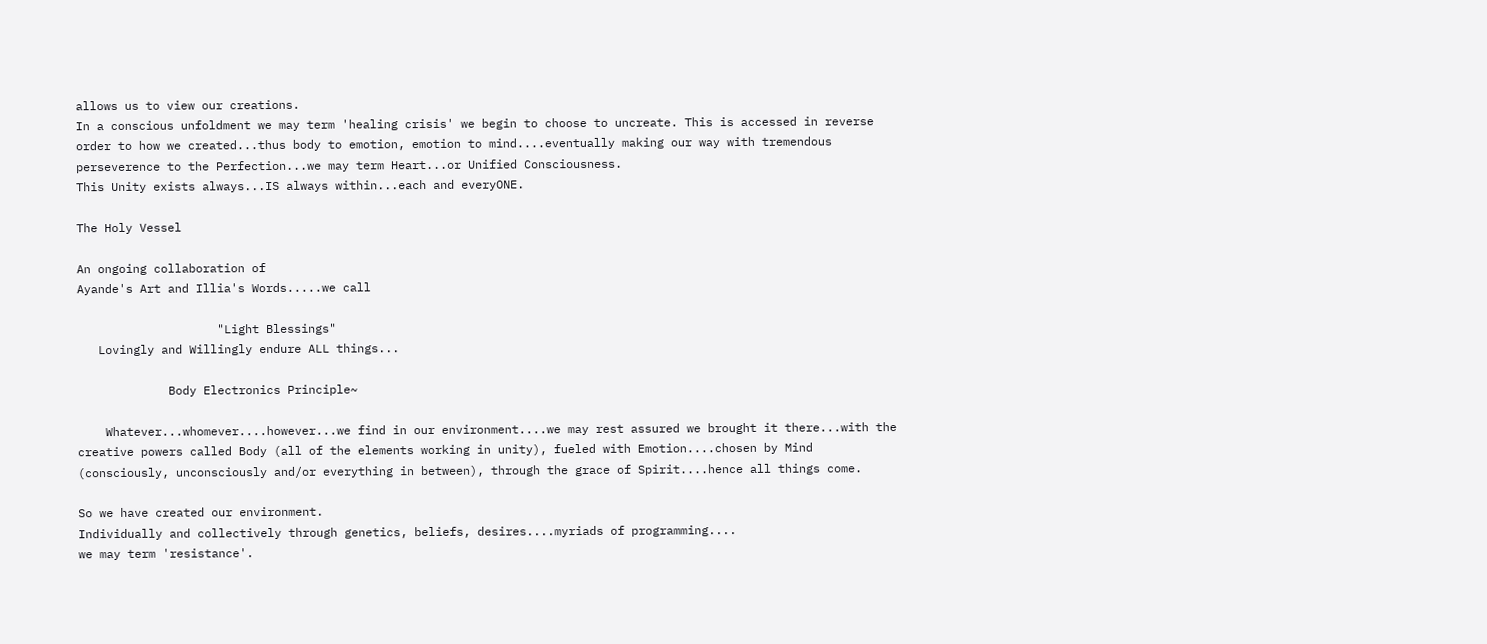allows us to view our creations.
In a conscious unfoldment we may term 'healing crisis' we begin to choose to uncreate. This is accessed in reverse order to how we created...thus body to emotion, emotion to mind....eventually making our way with tremendous perseverence to the Perfection...we may term Heart...or Unified Consciousness.
This Unity exists always...IS always within...each and everyONE.

The Holy Vessel

An ongoing collaboration of
Ayande's Art and Illia's Words.....we call

                    "Light Blessings"
   Lovingly and Willingly endure ALL things...

             Body Electronics Principle~

    Whatever...whomever....however...we find in our environment....we may rest assured we brought it there...with the creative powers called Body (all of the elements working in unity), fueled with Emotion....chosen by Mind (consciously, unconsciously and/or everything in between), through the grace of Spirit....hence all things come.

So we have created our environment.
Individually and collectively through genetics, beliefs, desires....myriads of programming....
we may term 'resistance'.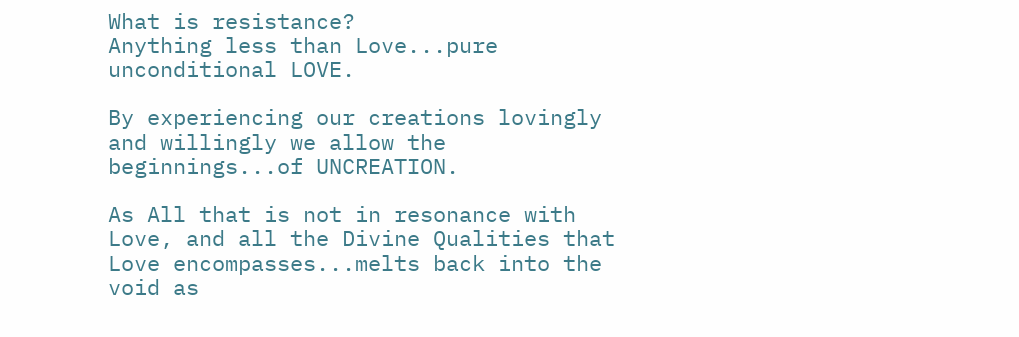What is resistance?
Anything less than Love...pure unconditional LOVE.

By experiencing our creations lovingly and willingly we allow the beginnings...of UNCREATION.

As All that is not in resonance with Love, and all the Divine Qualities that Love encompasses...melts back into the void as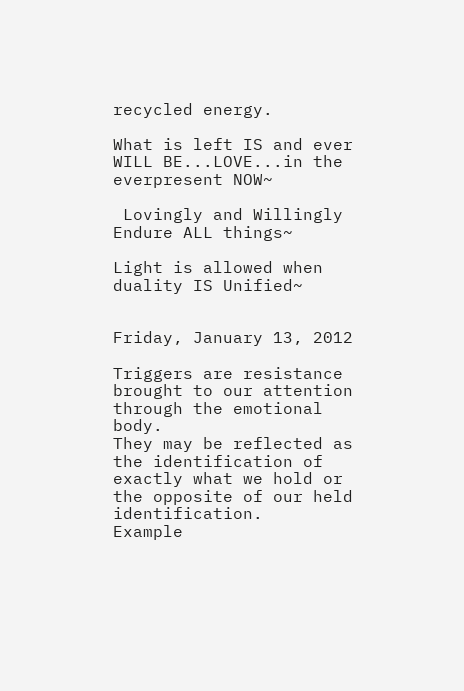recycled energy.

What is left IS and ever WILL BE...LOVE...in the everpresent NOW~

 Lovingly and Willingly Endure ALL things~

Light is allowed when duality IS Unified~


Friday, January 13, 2012

Triggers are resistance brought to our attention through the emotional body.
They may be reflected as the identification of exactly what we hold or the opposite of our held identification.
Example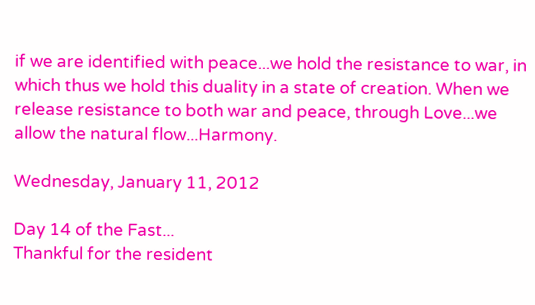if we are identified with peace...we hold the resistance to war, in which thus we hold this duality in a state of creation. When we release resistance to both war and peace, through Love...we allow the natural flow...Harmony.

Wednesday, January 11, 2012

Day 14 of the Fast...
Thankful for the resident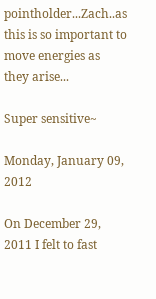pointholder...Zach..as this is so important to move energies as they arise...

Super sensitive~

Monday, January 09, 2012

On December 29, 2011 I felt to fast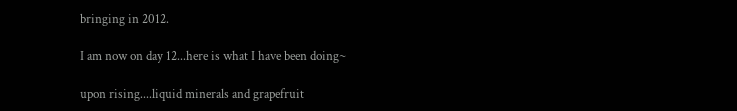bringing in 2012.

I am now on day 12...here is what I have been doing~

upon rising....liquid minerals and grapefruit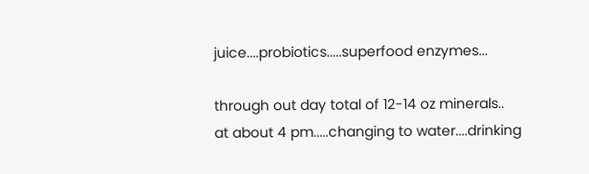juice....probiotics.....superfood enzymes...

through out day total of 12-14 oz minerals..
at about 4 pm.....changing to water....drinking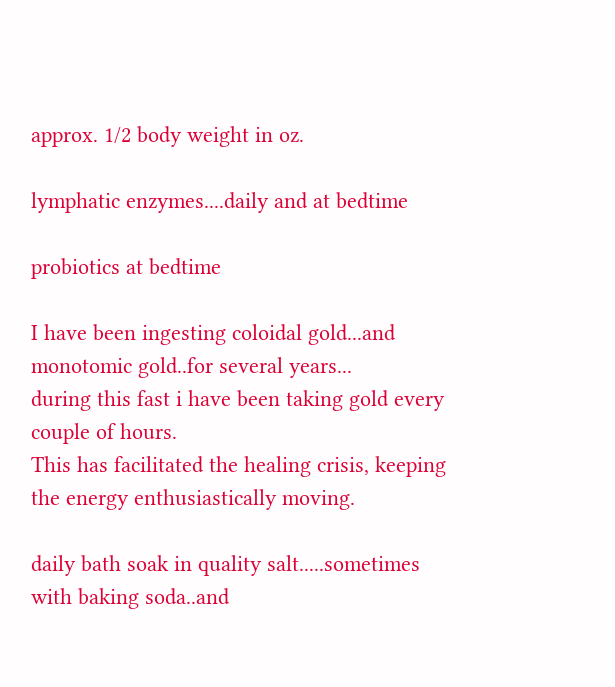approx. 1/2 body weight in oz.

lymphatic enzymes....daily and at bedtime

probiotics at bedtime

I have been ingesting coloidal gold...and monotomic gold..for several years...
during this fast i have been taking gold every couple of hours.
This has facilitated the healing crisis, keeping the energy enthusiastically moving.

daily bath soak in quality salt.....sometimes with baking soda..and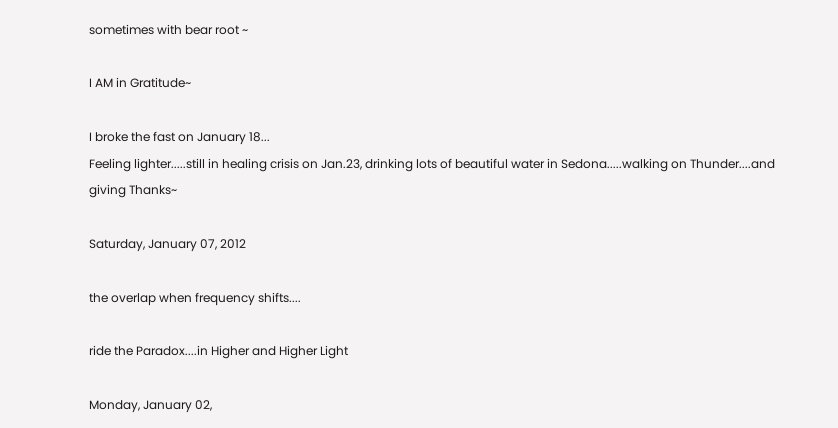sometimes with bear root ~

I AM in Gratitude~

I broke the fast on January 18...
Feeling lighter.....still in healing crisis on Jan.23, drinking lots of beautiful water in Sedona.....walking on Thunder....and giving Thanks~

Saturday, January 07, 2012

the overlap when frequency shifts....

ride the Paradox....in Higher and Higher Light

Monday, January 02,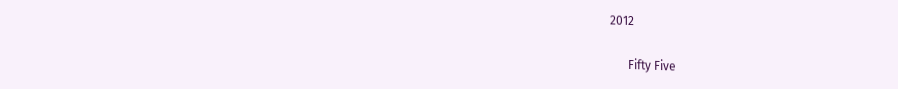2012

      Fifty Five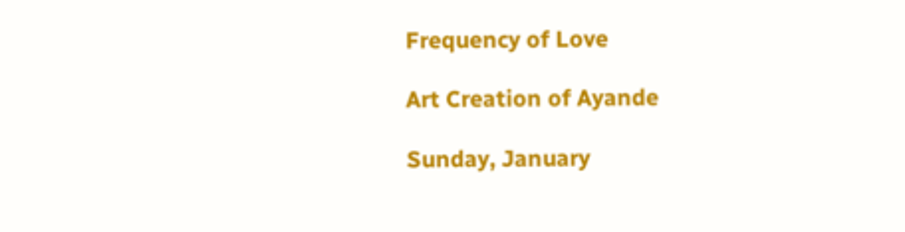Frequency of Love

Art Creation of Ayande

Sunday, January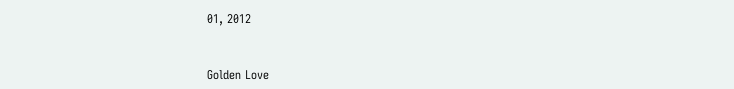01, 2012


Golden Love